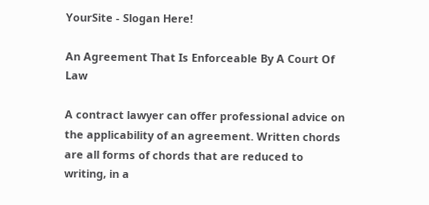YourSite - Slogan Here!

An Agreement That Is Enforceable By A Court Of Law

A contract lawyer can offer professional advice on the applicability of an agreement. Written chords are all forms of chords that are reduced to writing, in a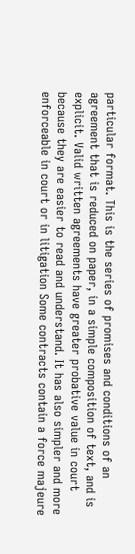particular format. This is the series of promises and conditions of an agreement that is reduced on paper, in a simple composition of text, and is explicit. Valid written agreements have greater probative value in court because they are easier to read and understand. It has also simpler and more enforceable in court or in litigation Some contracts contain a force majeure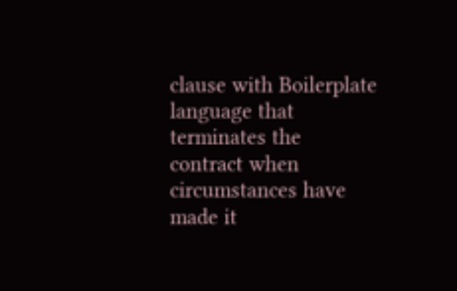clause with Boilerplate language that terminates the contract when circumstances have made it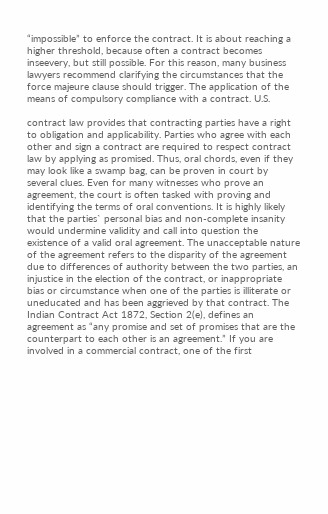“impossible” to enforce the contract. It is about reaching a higher threshold, because often a contract becomes inseevery, but still possible. For this reason, many business lawyers recommend clarifying the circumstances that the force majeure clause should trigger. The application of the means of compulsory compliance with a contract. U.S.

contract law provides that contracting parties have a right to obligation and applicability. Parties who agree with each other and sign a contract are required to respect contract law by applying as promised. Thus, oral chords, even if they may look like a swamp bag, can be proven in court by several clues. Even for many witnesses who prove an agreement, the court is often tasked with proving and identifying the terms of oral conventions. It is highly likely that the parties` personal bias and non-complete insanity would undermine validity and call into question the existence of a valid oral agreement. The unacceptable nature of the agreement refers to the disparity of the agreement due to differences of authority between the two parties, an injustice in the election of the contract, or inappropriate bias or circumstance when one of the parties is illiterate or uneducated and has been aggrieved by that contract. The Indian Contract Act 1872, Section 2(e), defines an agreement as “any promise and set of promises that are the counterpart to each other is an agreement.” If you are involved in a commercial contract, one of the first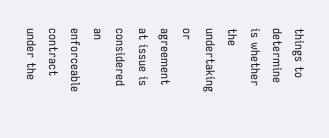things to determine is whether the undertaking or agreement at issue is considered an enforceable contract under the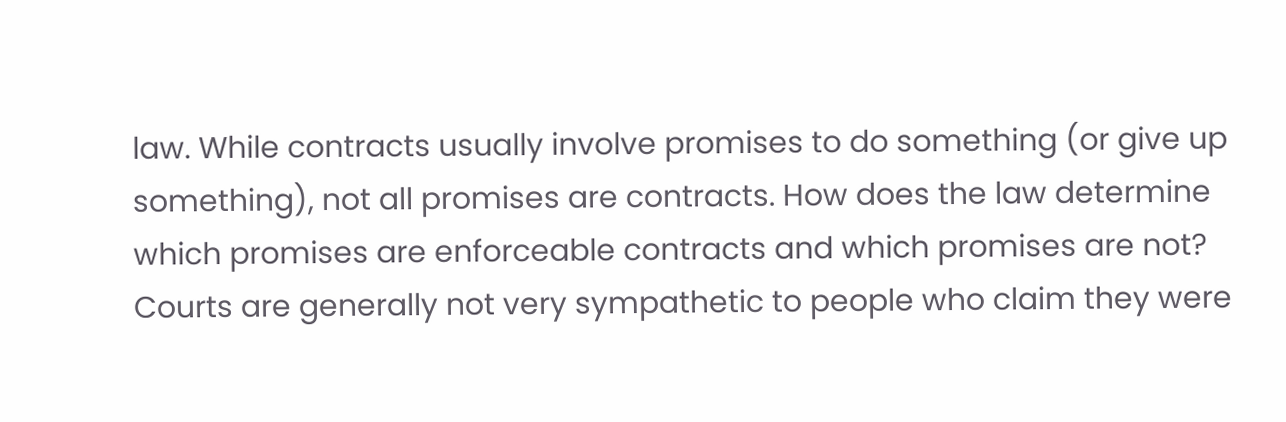law. While contracts usually involve promises to do something (or give up something), not all promises are contracts. How does the law determine which promises are enforceable contracts and which promises are not? Courts are generally not very sympathetic to people who claim they were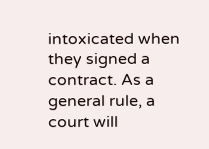intoxicated when they signed a contract. As a general rule, a court will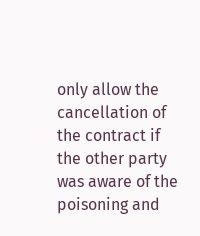only allow the cancellation of the contract if the other party was aware of the poisoning and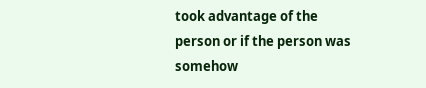took advantage of the person or if the person was somehow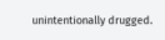unintentionally drugged.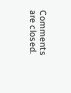Comments are closed.